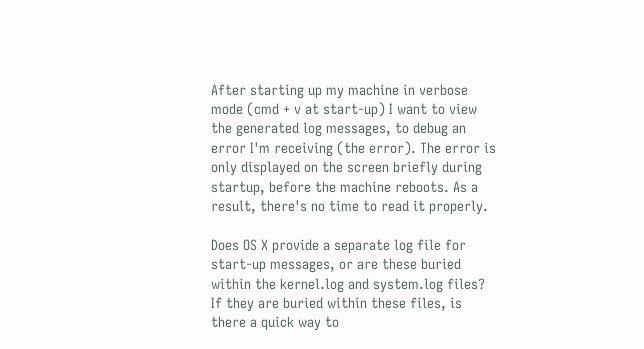After starting up my machine in verbose mode (cmd + v at start-up) I want to view the generated log messages, to debug an error I'm receiving (the error). The error is only displayed on the screen briefly during startup, before the machine reboots. As a result, there's no time to read it properly.

Does OS X provide a separate log file for start-up messages, or are these buried within the kernel.log and system.log files? If they are buried within these files, is there a quick way to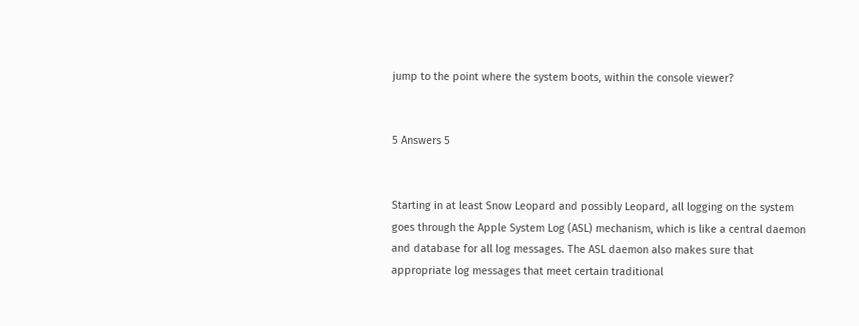jump to the point where the system boots, within the console viewer?


5 Answers 5


Starting in at least Snow Leopard and possibly Leopard, all logging on the system goes through the Apple System Log (ASL) mechanism, which is like a central daemon and database for all log messages. The ASL daemon also makes sure that appropriate log messages that meet certain traditional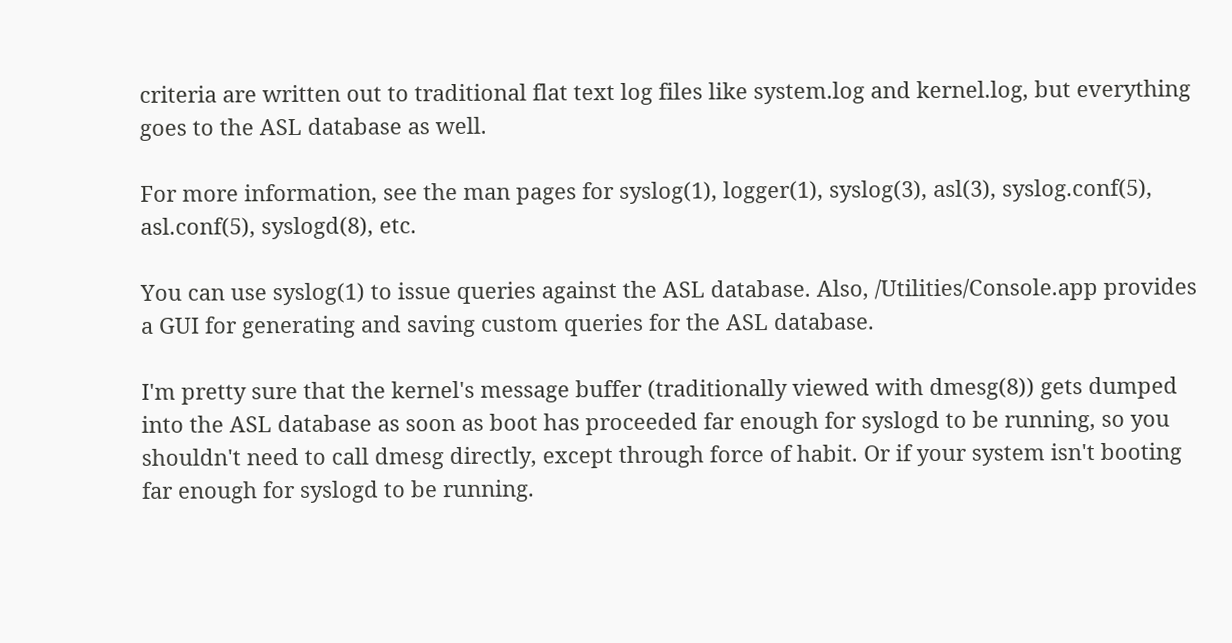criteria are written out to traditional flat text log files like system.log and kernel.log, but everything goes to the ASL database as well.

For more information, see the man pages for syslog(1), logger(1), syslog(3), asl(3), syslog.conf(5), asl.conf(5), syslogd(8), etc.

You can use syslog(1) to issue queries against the ASL database. Also, /Utilities/Console.app provides a GUI for generating and saving custom queries for the ASL database.

I'm pretty sure that the kernel's message buffer (traditionally viewed with dmesg(8)) gets dumped into the ASL database as soon as boot has proceeded far enough for syslogd to be running, so you shouldn't need to call dmesg directly, except through force of habit. Or if your system isn't booting far enough for syslogd to be running.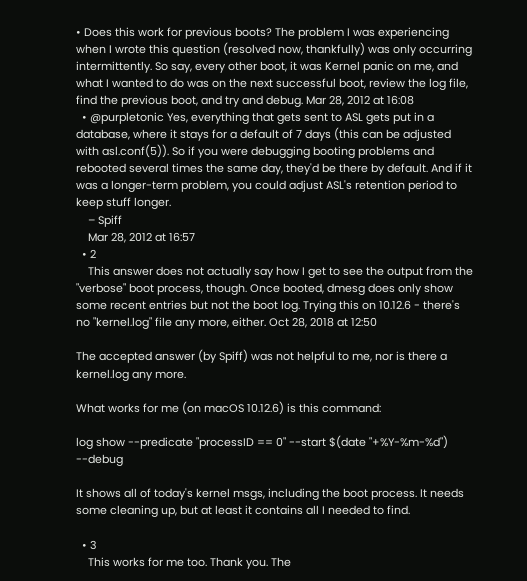• Does this work for previous boots? The problem I was experiencing when I wrote this question (resolved now, thankfully) was only occurring intermittently. So say, every other boot, it was Kernel panic on me, and what I wanted to do was on the next successful boot, review the log file, find the previous boot, and try and debug. Mar 28, 2012 at 16:08
  • @purpletonic Yes, everything that gets sent to ASL gets put in a database, where it stays for a default of 7 days (this can be adjusted with asl.conf(5)). So if you were debugging booting problems and rebooted several times the same day, they'd be there by default. And if it was a longer-term problem, you could adjust ASL's retention period to keep stuff longer.
    – Spiff
    Mar 28, 2012 at 16:57
  • 2
    This answer does not actually say how I get to see the output from the "verbose" boot process, though. Once booted, dmesg does only show some recent entries but not the boot log. Trying this on 10.12.6 - there's no "kernel.log" file any more, either. Oct 28, 2018 at 12:50

The accepted answer (by Spiff) was not helpful to me, nor is there a kernel.log any more.

What works for me (on macOS 10.12.6) is this command:

log show --predicate "processID == 0" --start $(date "+%Y-%m-%d") --debug

It shows all of today's kernel msgs, including the boot process. It needs some cleaning up, but at least it contains all I needed to find.

  • 3
    This works for me too. Thank you. The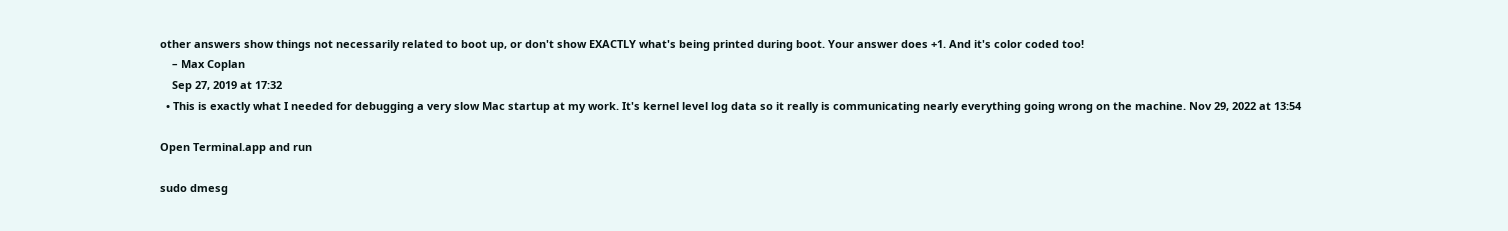other answers show things not necessarily related to boot up, or don't show EXACTLY what's being printed during boot. Your answer does +1. And it's color coded too!
    – Max Coplan
    Sep 27, 2019 at 17:32
  • This is exactly what I needed for debugging a very slow Mac startup at my work. It's kernel level log data so it really is communicating nearly everything going wrong on the machine. Nov 29, 2022 at 13:54

Open Terminal.app and run

sudo dmesg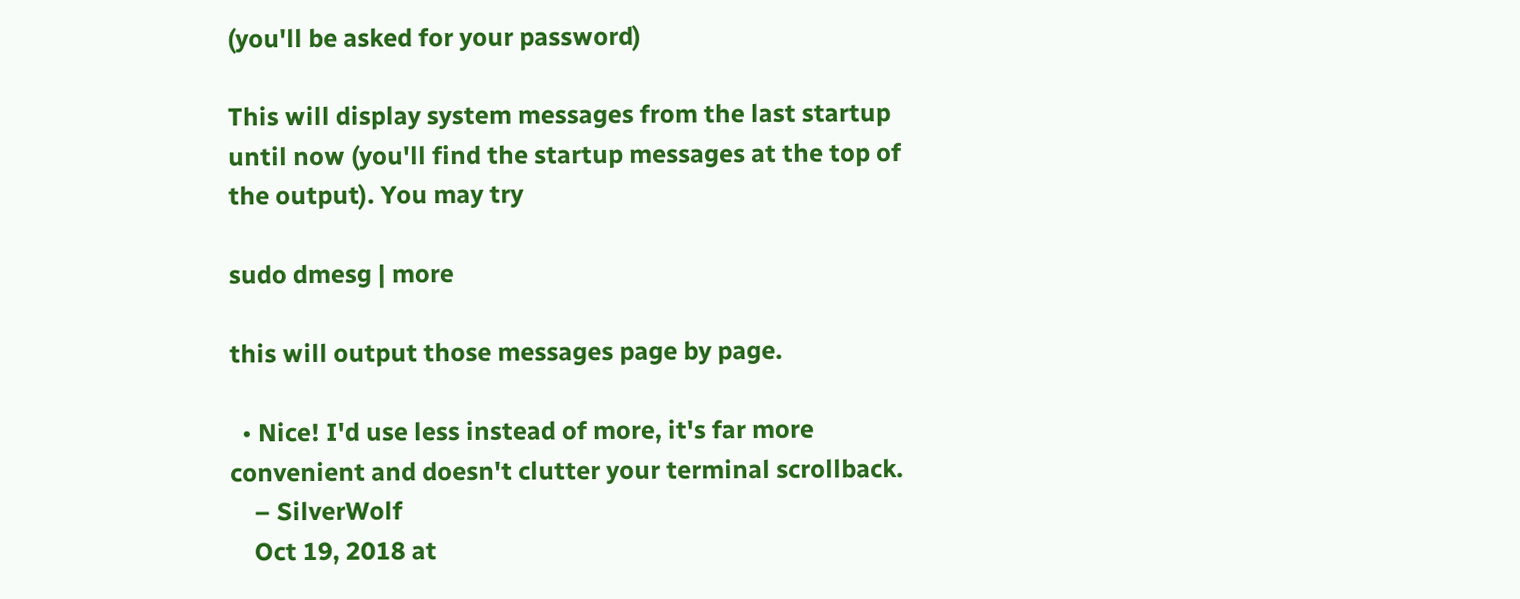(you'll be asked for your password)

This will display system messages from the last startup until now (you'll find the startup messages at the top of the output). You may try

sudo dmesg | more

this will output those messages page by page.

  • Nice! I'd use less instead of more, it's far more convenient and doesn't clutter your terminal scrollback.
    – SilverWolf
    Oct 19, 2018 at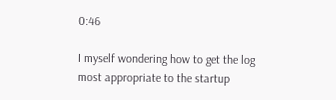0:46

I myself wondering how to get the log most appropriate to the startup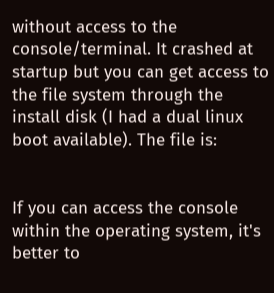without access to the console/terminal. It crashed at startup but you can get access to the file system through the install disk (I had a dual linux boot available). The file is:


If you can access the console within the operating system, it's better to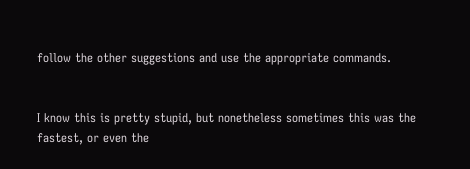follow the other suggestions and use the appropriate commands.


I know this is pretty stupid, but nonetheless sometimes this was the fastest, or even the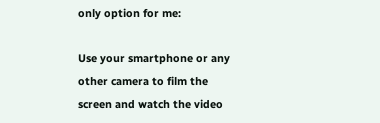only option for me:

Use your smartphone or any other camera to film the screen and watch the video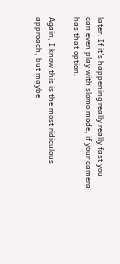later. If it's happening really really fast you can even play with slomo mode, if your camera has that option.

Again, I know this is the most ridiculous approach, but maybe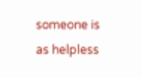someone is as helpless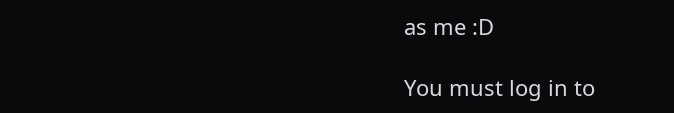as me :D

You must log in to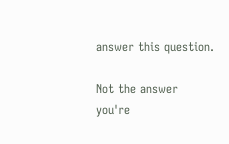answer this question.

Not the answer you're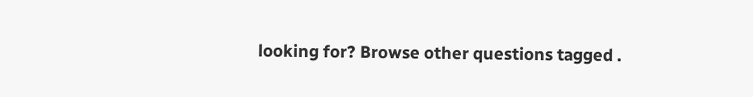looking for? Browse other questions tagged .